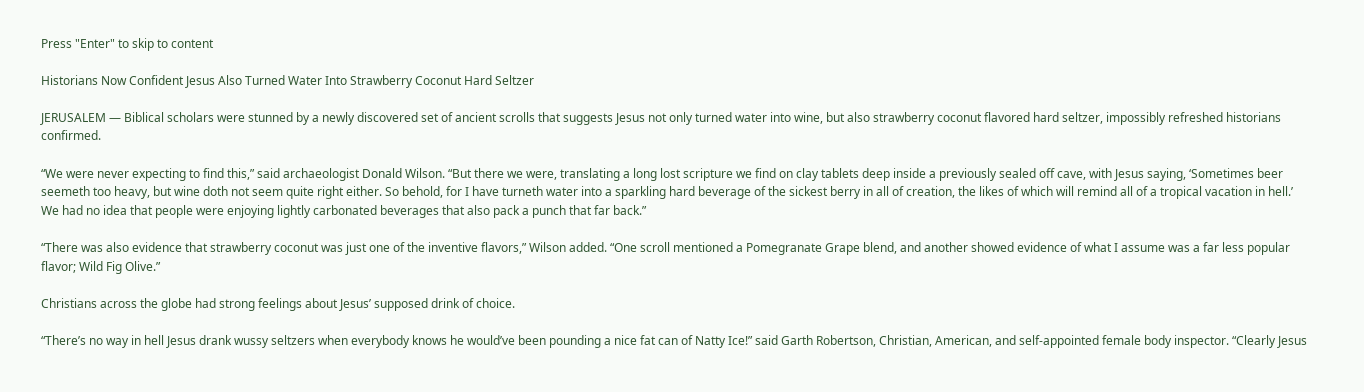Press "Enter" to skip to content

Historians Now Confident Jesus Also Turned Water Into Strawberry Coconut Hard Seltzer

JERUSALEM — Biblical scholars were stunned by a newly discovered set of ancient scrolls that suggests Jesus not only turned water into wine, but also strawberry coconut flavored hard seltzer, impossibly refreshed historians confirmed.

“We were never expecting to find this,” said archaeologist Donald Wilson. “But there we were, translating a long lost scripture we find on clay tablets deep inside a previously sealed off cave, with Jesus saying, ‘Sometimes beer seemeth too heavy, but wine doth not seem quite right either. So behold, for I have turneth water into a sparkling hard beverage of the sickest berry in all of creation, the likes of which will remind all of a tropical vacation in hell.’ We had no idea that people were enjoying lightly carbonated beverages that also pack a punch that far back.”

“There was also evidence that strawberry coconut was just one of the inventive flavors,” Wilson added. “One scroll mentioned a Pomegranate Grape blend, and another showed evidence of what I assume was a far less popular flavor; Wild Fig Olive.”

Christians across the globe had strong feelings about Jesus’ supposed drink of choice.

“There’s no way in hell Jesus drank wussy seltzers when everybody knows he would’ve been pounding a nice fat can of Natty Ice!” said Garth Robertson, Christian, American, and self-appointed female body inspector. “Clearly Jesus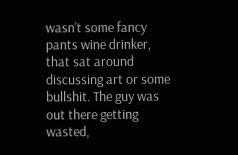wasn’t some fancy pants wine drinker, that sat around discussing art or some bullshit. The guy was out there getting wasted,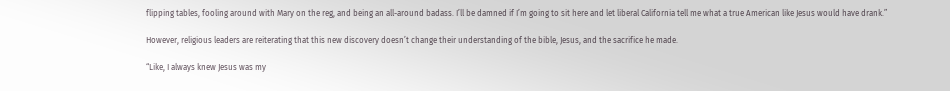flipping tables, fooling around with Mary on the reg, and being an all-around badass. I’ll be damned if I’m going to sit here and let liberal California tell me what a true American like Jesus would have drank.”

However, religious leaders are reiterating that this new discovery doesn’t change their understanding of the bible, Jesus, and the sacrifice he made.

“Like, I always knew Jesus was my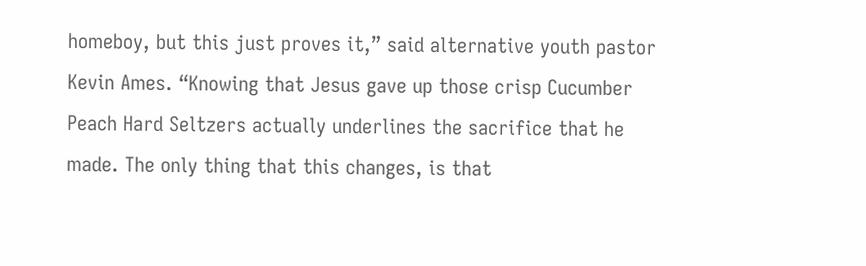homeboy, but this just proves it,” said alternative youth pastor Kevin Ames. “Knowing that Jesus gave up those crisp Cucumber Peach Hard Seltzers actually underlines the sacrifice that he made. The only thing that this changes, is that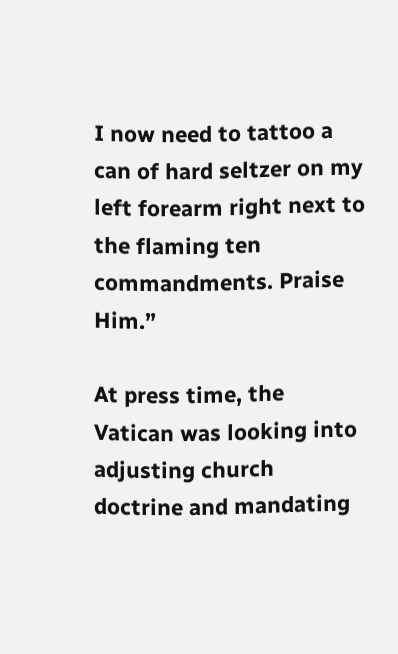I now need to tattoo a can of hard seltzer on my left forearm right next to the flaming ten commandments. Praise Him.”

At press time, the Vatican was looking into adjusting church doctrine and mandating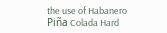the use of Habanero Piña Colada Hard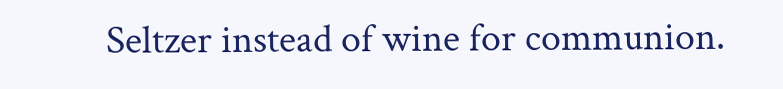Seltzer instead of wine for communion.